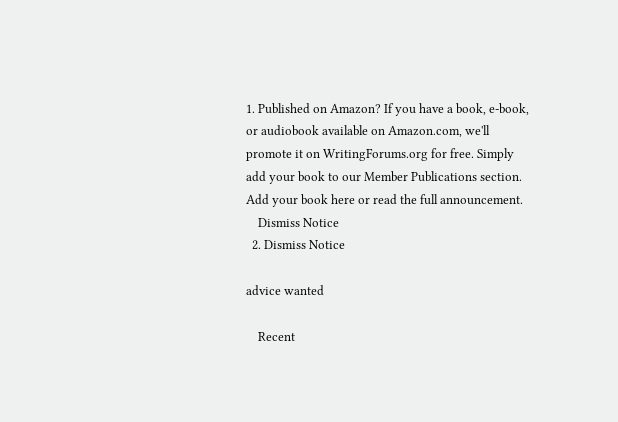1. Published on Amazon? If you have a book, e-book, or audiobook available on Amazon.com, we'll promote it on WritingForums.org for free. Simply add your book to our Member Publications section. Add your book here or read the full announcement.
    Dismiss Notice
  2. Dismiss Notice

advice wanted

    Recent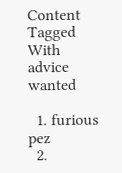Content Tagged With advice wanted

  1. furious pez
  2.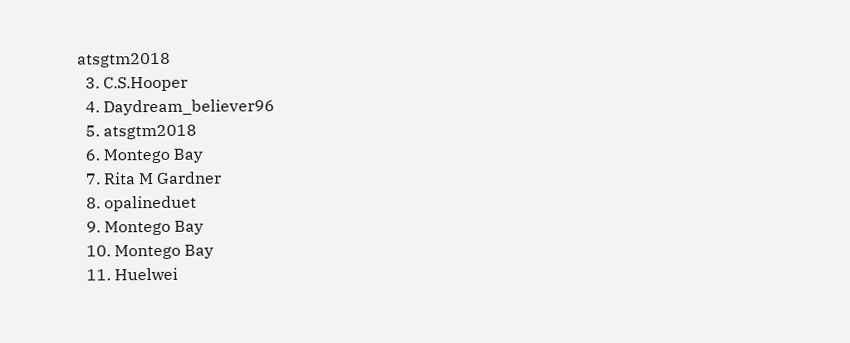atsgtm2018
  3. C.S.Hooper
  4. Daydream_believer96
  5. atsgtm2018
  6. Montego Bay
  7. Rita M Gardner
  8. opalineduet
  9. Montego Bay
  10. Montego Bay
  11. Huelwei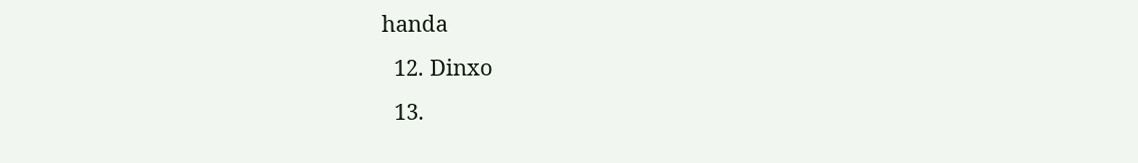handa
  12. Dinxo
  13.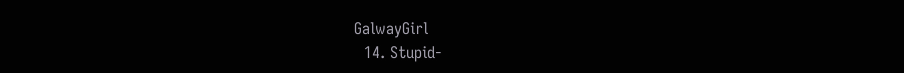GalwayGirl
  14. Stupid-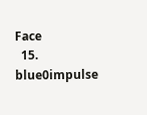Face
  15. blue0impulse